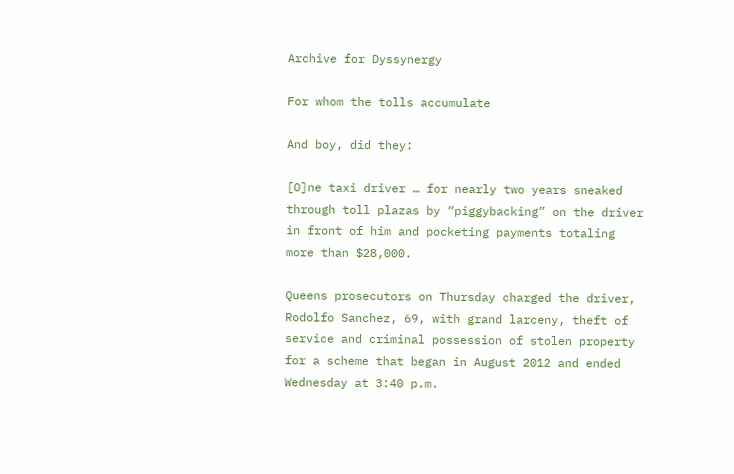Archive for Dyssynergy

For whom the tolls accumulate

And boy, did they:

[O]ne taxi driver … for nearly two years sneaked through toll plazas by “piggybacking” on the driver in front of him and pocketing payments totaling more than $28,000.

Queens prosecutors on Thursday charged the driver, Rodolfo Sanchez, 69, with grand larceny, theft of service and criminal possession of stolen property for a scheme that began in August 2012 and ended Wednesday at 3:40 p.m.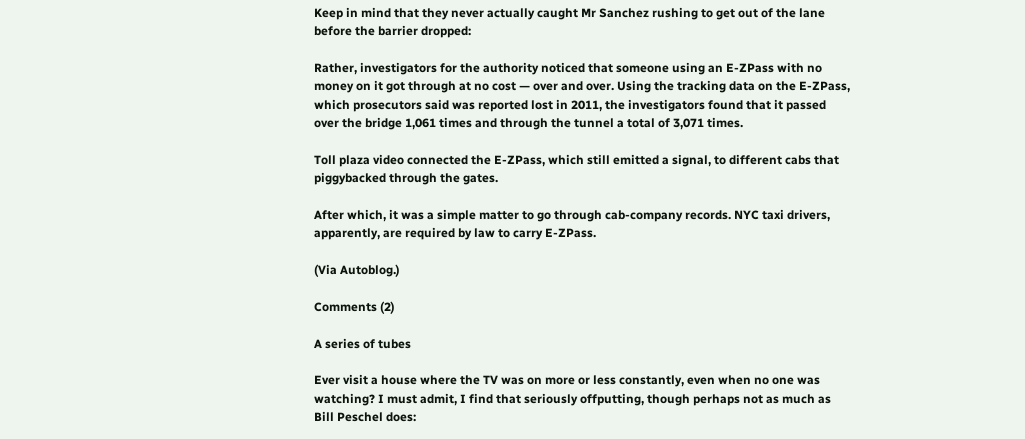Keep in mind that they never actually caught Mr Sanchez rushing to get out of the lane before the barrier dropped:

Rather, investigators for the authority noticed that someone using an E-ZPass with no money on it got through at no cost — over and over. Using the tracking data on the E-ZPass, which prosecutors said was reported lost in 2011, the investigators found that it passed over the bridge 1,061 times and through the tunnel a total of 3,071 times.

Toll plaza video connected the E-ZPass, which still emitted a signal, to different cabs that piggybacked through the gates.

After which, it was a simple matter to go through cab-company records. NYC taxi drivers, apparently, are required by law to carry E-ZPass.

(Via Autoblog.)

Comments (2)

A series of tubes

Ever visit a house where the TV was on more or less constantly, even when no one was watching? I must admit, I find that seriously offputting, though perhaps not as much as Bill Peschel does: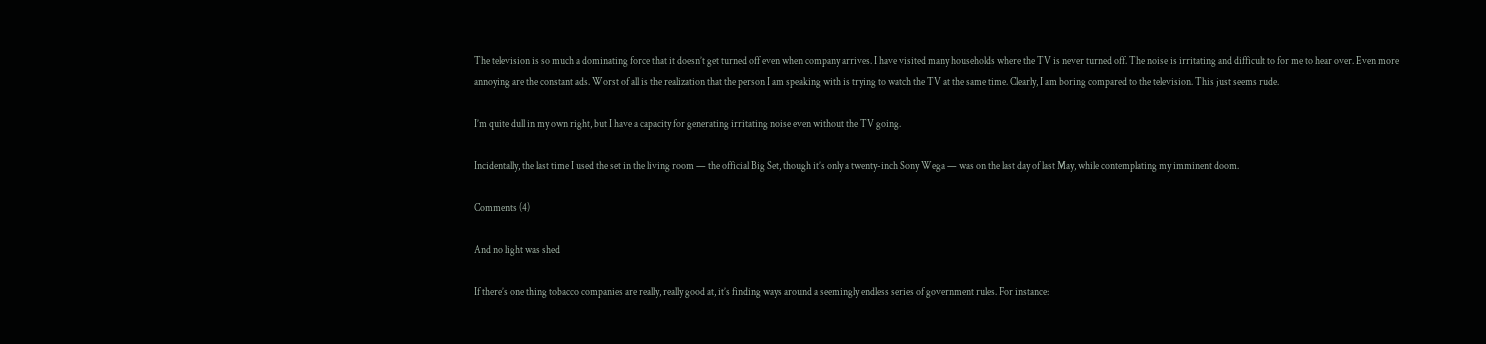The television is so much a dominating force that it doesn’t get turned off even when company arrives. I have visited many households where the TV is never turned off. The noise is irritating and difficult to for me to hear over. Even more annoying are the constant ads. Worst of all is the realization that the person I am speaking with is trying to watch the TV at the same time. Clearly, I am boring compared to the television. This just seems rude.

I’m quite dull in my own right, but I have a capacity for generating irritating noise even without the TV going.

Incidentally, the last time I used the set in the living room — the official Big Set, though it’s only a twenty-inch Sony Wega — was on the last day of last May, while contemplating my imminent doom.

Comments (4)

And no light was shed

If there’s one thing tobacco companies are really, really good at, it’s finding ways around a seemingly endless series of government rules. For instance: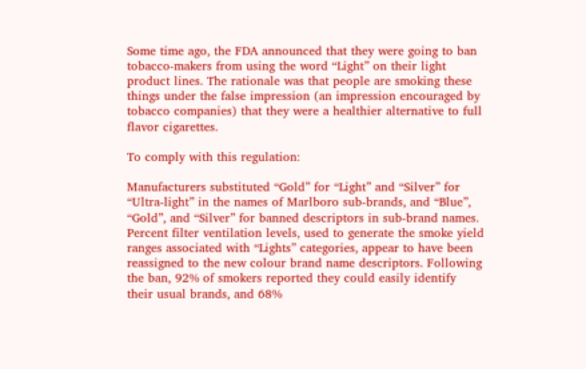Some time ago, the FDA announced that they were going to ban tobacco-makers from using the word “Light” on their light product lines. The rationale was that people are smoking these things under the false impression (an impression encouraged by tobacco companies) that they were a healthier alternative to full flavor cigarettes.

To comply with this regulation:

Manufacturers substituted “Gold” for “Light” and “Silver” for “Ultra-light” in the names of Marlboro sub-brands, and “Blue”, “Gold”, and “Silver” for banned descriptors in sub-brand names. Percent filter ventilation levels, used to generate the smoke yield ranges associated with “Lights” categories, appear to have been reassigned to the new colour brand name descriptors. Following the ban, 92% of smokers reported they could easily identify their usual brands, and 68%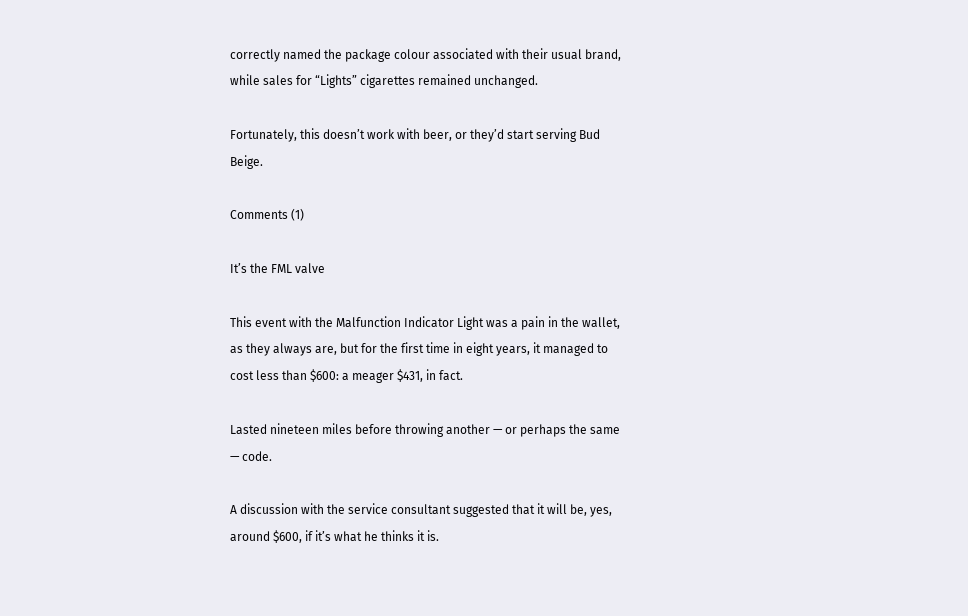correctly named the package colour associated with their usual brand, while sales for “Lights” cigarettes remained unchanged.

Fortunately, this doesn’t work with beer, or they’d start serving Bud Beige.

Comments (1)

It’s the FML valve

This event with the Malfunction Indicator Light was a pain in the wallet, as they always are, but for the first time in eight years, it managed to cost less than $600: a meager $431, in fact.

Lasted nineteen miles before throwing another — or perhaps the same — code.

A discussion with the service consultant suggested that it will be, yes, around $600, if it’s what he thinks it is.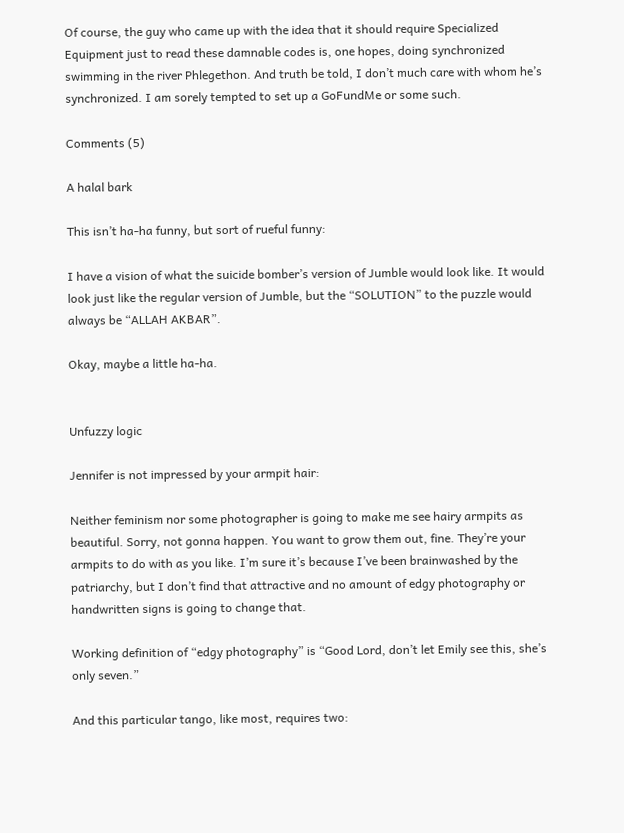Of course, the guy who came up with the idea that it should require Specialized Equipment just to read these damnable codes is, one hopes, doing synchronized swimming in the river Phlegethon. And truth be told, I don’t much care with whom he’s synchronized. I am sorely tempted to set up a GoFundMe or some such.

Comments (5)

A halal bark

This isn’t ha-ha funny, but sort of rueful funny:

I have a vision of what the suicide bomber’s version of Jumble would look like. It would look just like the regular version of Jumble, but the “SOLUTION” to the puzzle would always be “ALLAH AKBAR”.

Okay, maybe a little ha-ha.


Unfuzzy logic

Jennifer is not impressed by your armpit hair:

Neither feminism nor some photographer is going to make me see hairy armpits as beautiful. Sorry, not gonna happen. You want to grow them out, fine. They’re your armpits to do with as you like. I’m sure it’s because I’ve been brainwashed by the patriarchy, but I don’t find that attractive and no amount of edgy photography or handwritten signs is going to change that.

Working definition of “edgy photography” is “Good Lord, don’t let Emily see this, she’s only seven.”

And this particular tango, like most, requires two: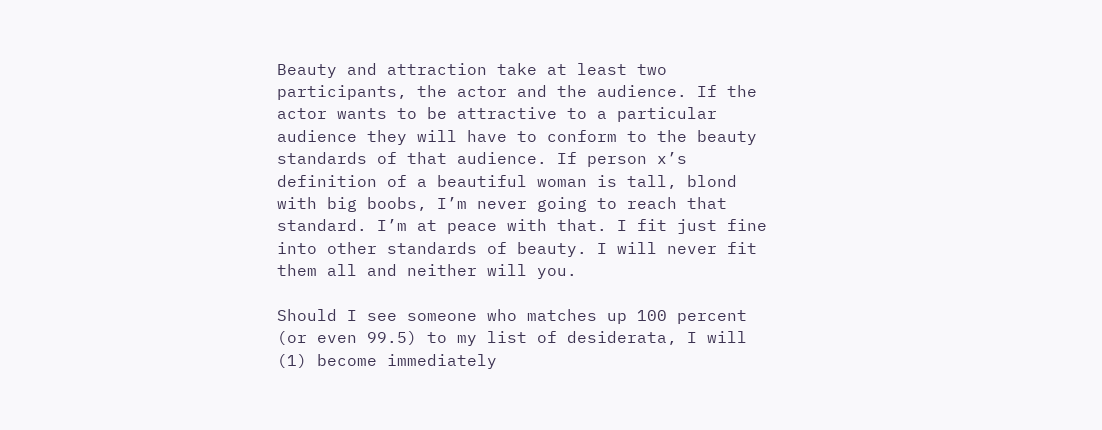Beauty and attraction take at least two participants, the actor and the audience. If the actor wants to be attractive to a particular audience they will have to conform to the beauty standards of that audience. If person x’s definition of a beautiful woman is tall, blond with big boobs, I’m never going to reach that standard. I’m at peace with that. I fit just fine into other standards of beauty. I will never fit them all and neither will you.

Should I see someone who matches up 100 percent (or even 99.5) to my list of desiderata, I will (1) become immediately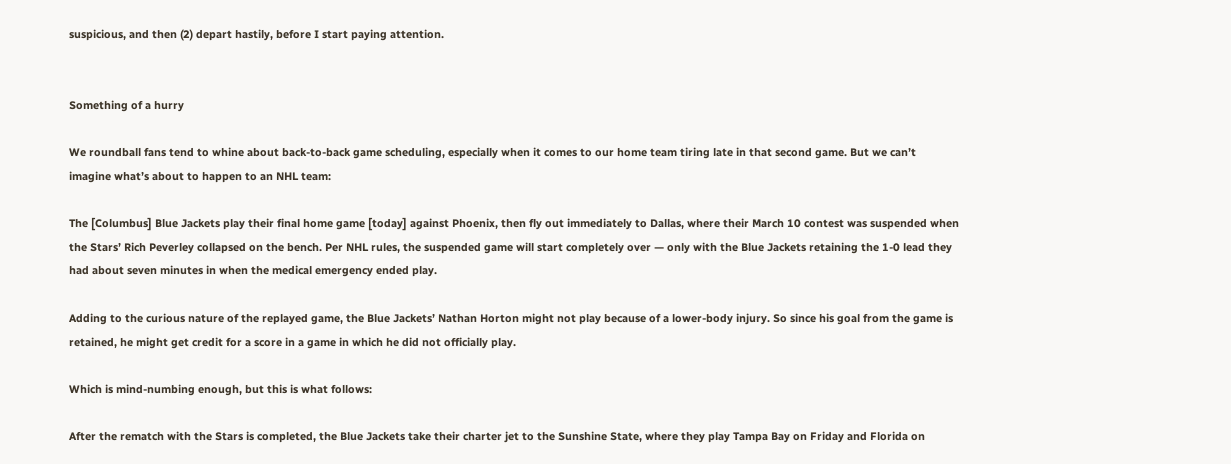suspicious, and then (2) depart hastily, before I start paying attention.


Something of a hurry

We roundball fans tend to whine about back-to-back game scheduling, especially when it comes to our home team tiring late in that second game. But we can’t imagine what’s about to happen to an NHL team:

The [Columbus] Blue Jackets play their final home game [today] against Phoenix, then fly out immediately to Dallas, where their March 10 contest was suspended when the Stars’ Rich Peverley collapsed on the bench. Per NHL rules, the suspended game will start completely over — only with the Blue Jackets retaining the 1-0 lead they had about seven minutes in when the medical emergency ended play.

Adding to the curious nature of the replayed game, the Blue Jackets’ Nathan Horton might not play because of a lower-body injury. So since his goal from the game is retained, he might get credit for a score in a game in which he did not officially play.

Which is mind-numbing enough, but this is what follows:

After the rematch with the Stars is completed, the Blue Jackets take their charter jet to the Sunshine State, where they play Tampa Bay on Friday and Florida on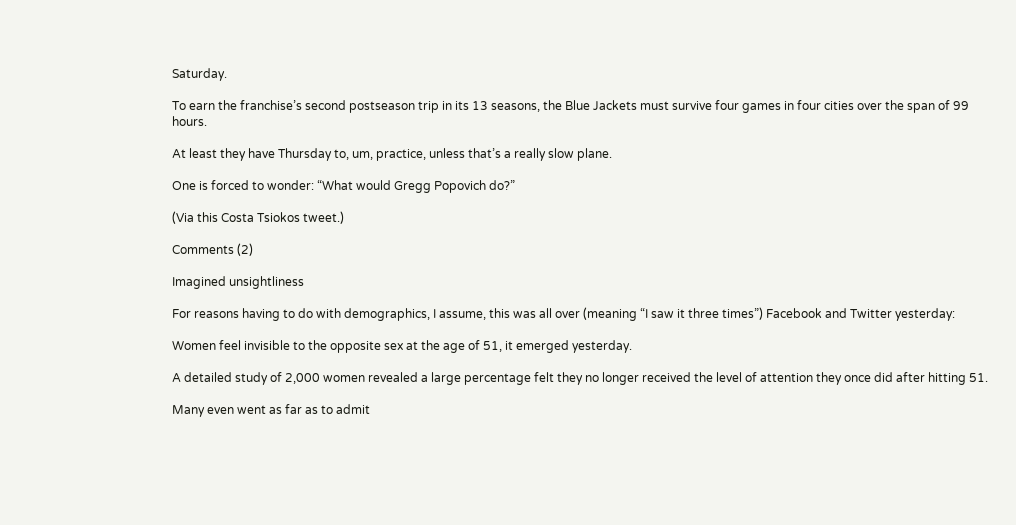Saturday.

To earn the franchise’s second postseason trip in its 13 seasons, the Blue Jackets must survive four games in four cities over the span of 99 hours.

At least they have Thursday to, um, practice, unless that’s a really slow plane.

One is forced to wonder: “What would Gregg Popovich do?”

(Via this Costa Tsiokos tweet.)

Comments (2)

Imagined unsightliness

For reasons having to do with demographics, I assume, this was all over (meaning “I saw it three times”) Facebook and Twitter yesterday:

Women feel invisible to the opposite sex at the age of 51, it emerged yesterday.

A detailed study of 2,000 women revealed a large percentage felt they no longer received the level of attention they once did after hitting 51.

Many even went as far as to admit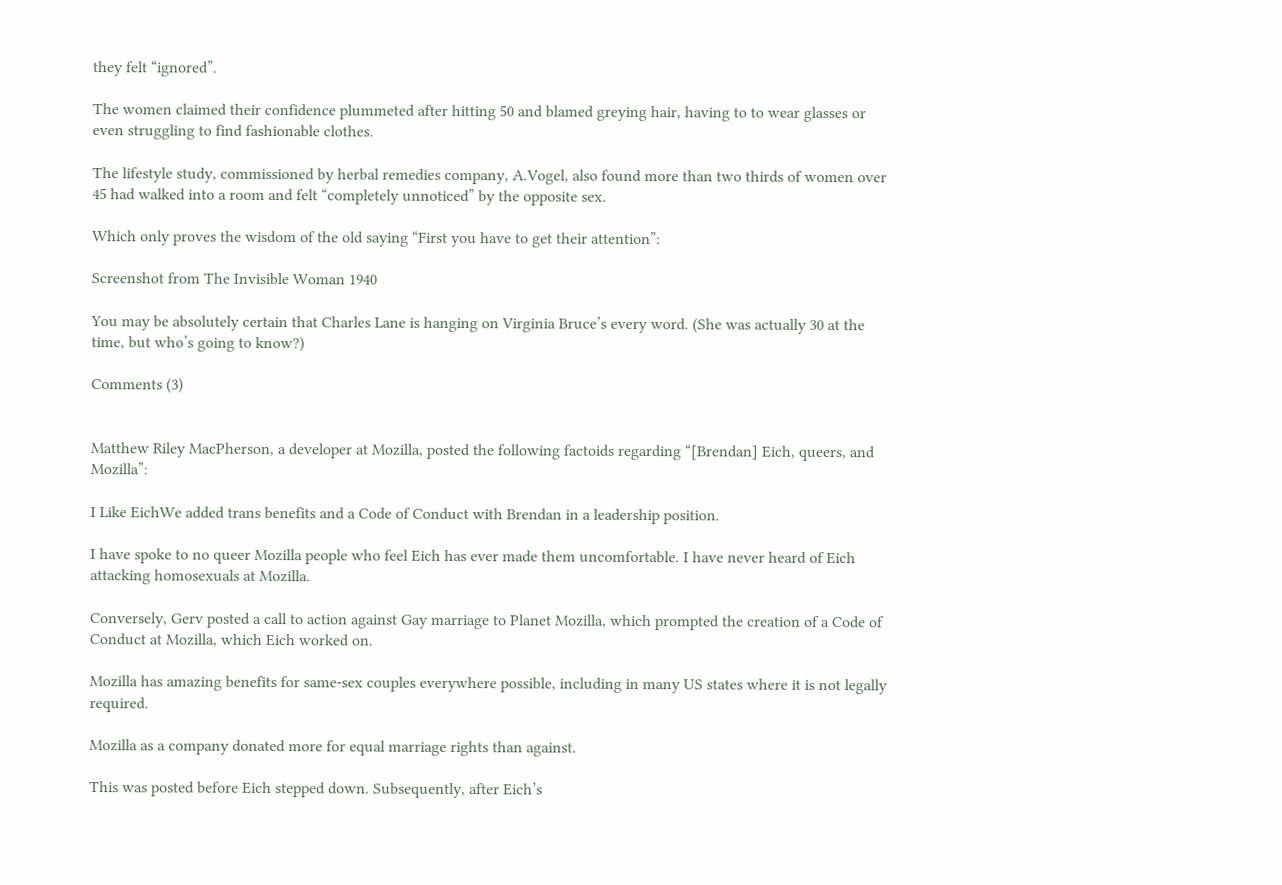they felt “ignored”.

The women claimed their confidence plummeted after hitting 50 and blamed greying hair, having to to wear glasses or even struggling to find fashionable clothes.

The lifestyle study, commissioned by herbal remedies company, A.Vogel, also found more than two thirds of women over 45 had walked into a room and felt “completely unnoticed” by the opposite sex.

Which only proves the wisdom of the old saying “First you have to get their attention”:

Screenshot from The Invisible Woman 1940

You may be absolutely certain that Charles Lane is hanging on Virginia Bruce’s every word. (She was actually 30 at the time, but who’s going to know?)

Comments (3)


Matthew Riley MacPherson, a developer at Mozilla, posted the following factoids regarding “[Brendan] Eich, queers, and Mozilla”:

I Like EichWe added trans benefits and a Code of Conduct with Brendan in a leadership position.

I have spoke to no queer Mozilla people who feel Eich has ever made them uncomfortable. I have never heard of Eich attacking homosexuals at Mozilla.

Conversely, Gerv posted a call to action against Gay marriage to Planet Mozilla, which prompted the creation of a Code of Conduct at Mozilla, which Eich worked on.

Mozilla has amazing benefits for same-sex couples everywhere possible, including in many US states where it is not legally required.

Mozilla as a company donated more for equal marriage rights than against.

This was posted before Eich stepped down. Subsequently, after Eich’s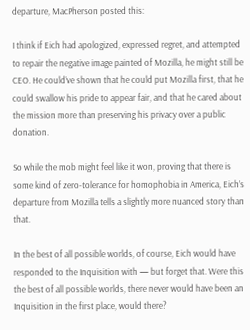departure, MacPherson posted this:

I think if Eich had apologized, expressed regret, and attempted to repair the negative image painted of Mozilla, he might still be CEO. He could’ve shown that he could put Mozilla first, that he could swallow his pride to appear fair, and that he cared about the mission more than preserving his privacy over a public donation.

So while the mob might feel like it won, proving that there is some kind of zero-tolerance for homophobia in America, Eich’s departure from Mozilla tells a slightly more nuanced story than that.

In the best of all possible worlds, of course, Eich would have responded to the Inquisition with — but forget that. Were this the best of all possible worlds, there never would have been an Inquisition in the first place, would there?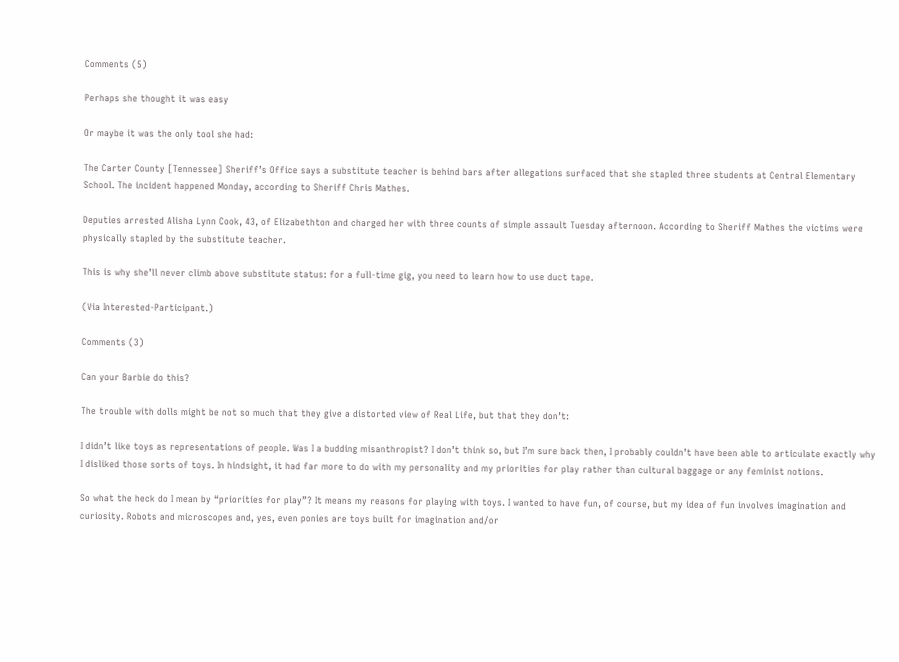Comments (5)

Perhaps she thought it was easy

Or maybe it was the only tool she had:

The Carter County [Tennessee] Sheriff’s Office says a substitute teacher is behind bars after allegations surfaced that she stapled three students at Central Elementary School. The incident happened Monday, according to Sheriff Chris Mathes.

Deputies arrested Alisha Lynn Cook, 43, of Elizabethton and charged her with three counts of simple assault Tuesday afternoon. According to Sheriff Mathes the victims were physically stapled by the substitute teacher.

This is why she’ll never climb above substitute status: for a full-time gig, you need to learn how to use duct tape.

(Via Interested-Participant.)

Comments (3)

Can your Barbie do this?

The trouble with dolls might be not so much that they give a distorted view of Real Life, but that they don’t:

I didn’t like toys as representations of people. Was I a budding misanthropist? I don’t think so, but I’m sure back then, I probably couldn’t have been able to articulate exactly why I disliked those sorts of toys. In hindsight, it had far more to do with my personality and my priorities for play rather than cultural baggage or any feminist notions.

So what the heck do I mean by “priorities for play”? It means my reasons for playing with toys. I wanted to have fun, of course, but my idea of fun involves imagination and curiosity. Robots and microscopes and, yes, even ponies are toys built for imagination and/or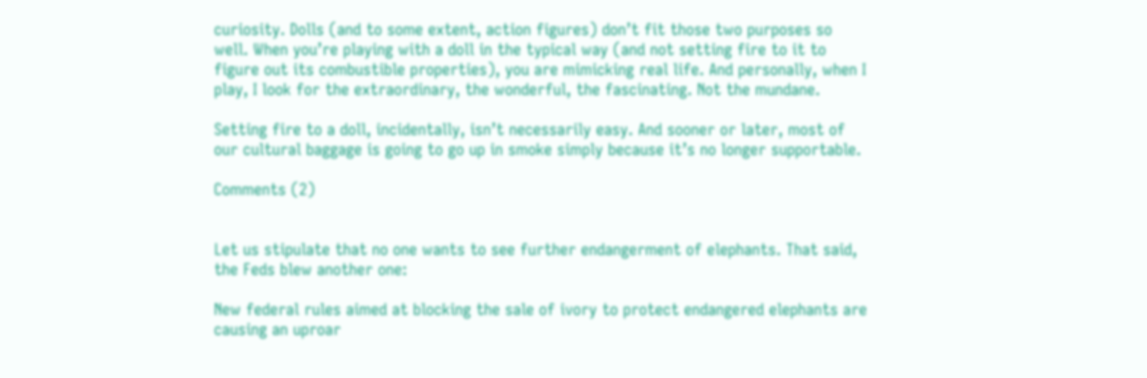curiosity. Dolls (and to some extent, action figures) don’t fit those two purposes so well. When you’re playing with a doll in the typical way (and not setting fire to it to figure out its combustible properties), you are mimicking real life. And personally, when I play, I look for the extraordinary, the wonderful, the fascinating. Not the mundane.

Setting fire to a doll, incidentally, isn’t necessarily easy. And sooner or later, most of our cultural baggage is going to go up in smoke simply because it’s no longer supportable.

Comments (2)


Let us stipulate that no one wants to see further endangerment of elephants. That said, the Feds blew another one:

New federal rules aimed at blocking the sale of ivory to protect endangered elephants are causing an uproar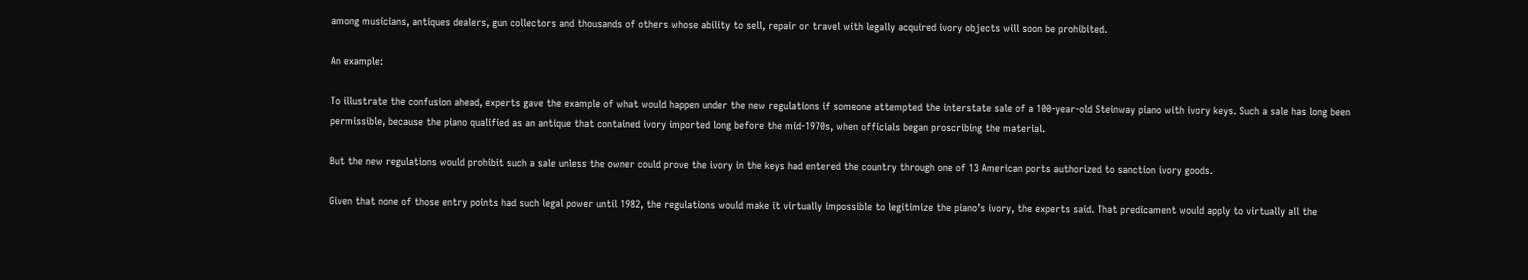among musicians, antiques dealers, gun collectors and thousands of others whose ability to sell, repair or travel with legally acquired ivory objects will soon be prohibited.

An example:

To illustrate the confusion ahead, experts gave the example of what would happen under the new regulations if someone attempted the interstate sale of a 100-year-old Steinway piano with ivory keys. Such a sale has long been permissible, because the piano qualified as an antique that contained ivory imported long before the mid-1970s, when officials began proscribing the material.

But the new regulations would prohibit such a sale unless the owner could prove the ivory in the keys had entered the country through one of 13 American ports authorized to sanction ivory goods.

Given that none of those entry points had such legal power until 1982, the regulations would make it virtually impossible to legitimize the piano’s ivory, the experts said. That predicament would apply to virtually all the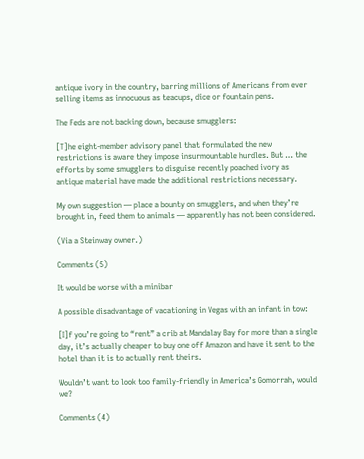antique ivory in the country, barring millions of Americans from ever selling items as innocuous as teacups, dice or fountain pens.

The Feds are not backing down, because smugglers:

[T]he eight-member advisory panel that formulated the new restrictions is aware they impose insurmountable hurdles. But … the efforts by some smugglers to disguise recently poached ivory as antique material have made the additional restrictions necessary.

My own suggestion — place a bounty on smugglers, and when they’re brought in, feed them to animals — apparently has not been considered.

(Via a Steinway owner.)

Comments (5)

It would be worse with a minibar

A possible disadvantage of vacationing in Vegas with an infant in tow:

[I]f you’re going to “rent” a crib at Mandalay Bay for more than a single day, it’s actually cheaper to buy one off Amazon and have it sent to the hotel than it is to actually rent theirs.

Wouldn’t want to look too family-friendly in America’s Gomorrah, would we?

Comments (4)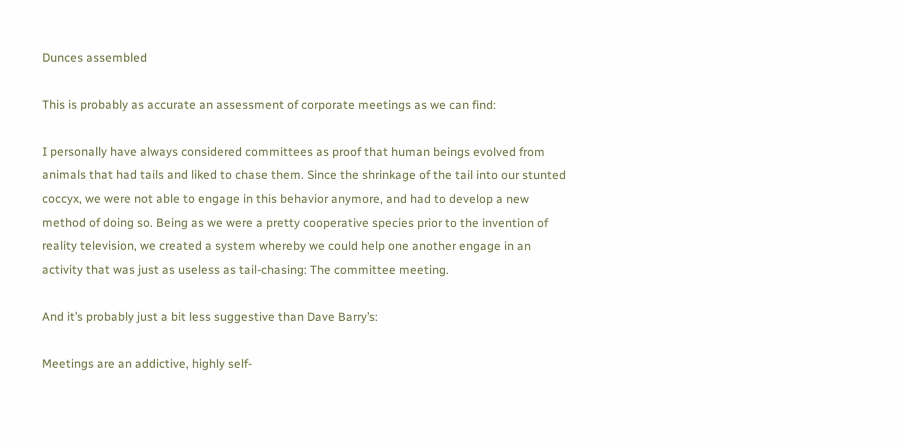Dunces assembled

This is probably as accurate an assessment of corporate meetings as we can find:

I personally have always considered committees as proof that human beings evolved from animals that had tails and liked to chase them. Since the shrinkage of the tail into our stunted coccyx, we were not able to engage in this behavior anymore, and had to develop a new method of doing so. Being as we were a pretty cooperative species prior to the invention of reality television, we created a system whereby we could help one another engage in an activity that was just as useless as tail-chasing: The committee meeting.

And it’s probably just a bit less suggestive than Dave Barry’s:

Meetings are an addictive, highly self-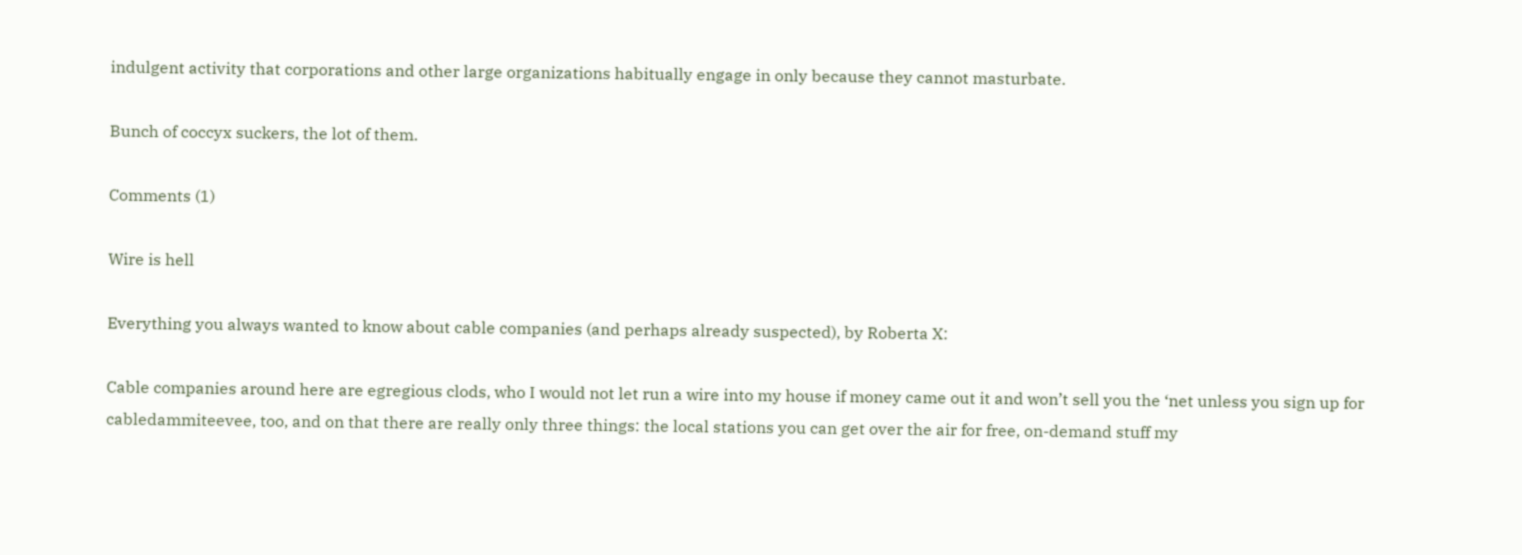indulgent activity that corporations and other large organizations habitually engage in only because they cannot masturbate.

Bunch of coccyx suckers, the lot of them.

Comments (1)

Wire is hell

Everything you always wanted to know about cable companies (and perhaps already suspected), by Roberta X:

Cable companies around here are egregious clods, who I would not let run a wire into my house if money came out it and won’t sell you the ‘net unless you sign up for cabledammiteevee, too, and on that there are really only three things: the local stations you can get over the air for free, on-demand stuff my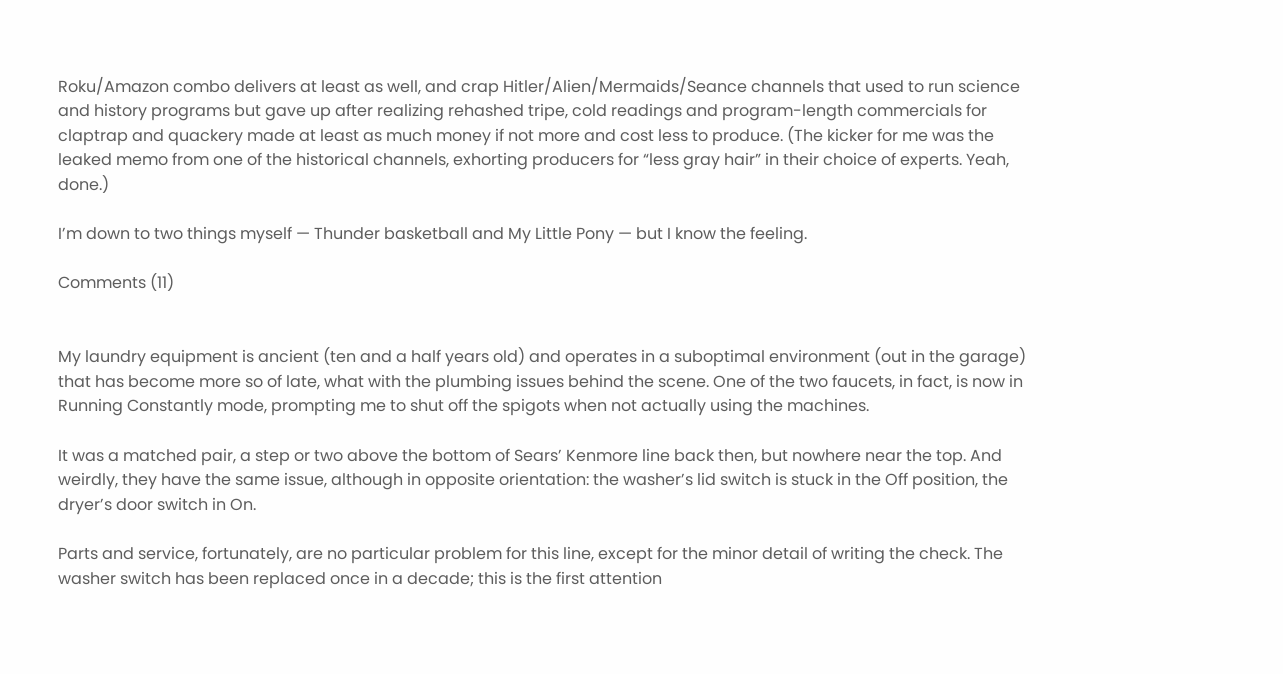Roku/Amazon combo delivers at least as well, and crap Hitler/Alien/Mermaids/Seance channels that used to run science and history programs but gave up after realizing rehashed tripe, cold readings and program-length commercials for claptrap and quackery made at least as much money if not more and cost less to produce. (The kicker for me was the leaked memo from one of the historical channels, exhorting producers for “less gray hair” in their choice of experts. Yeah, done.)

I’m down to two things myself — Thunder basketball and My Little Pony — but I know the feeling.

Comments (11)


My laundry equipment is ancient (ten and a half years old) and operates in a suboptimal environment (out in the garage) that has become more so of late, what with the plumbing issues behind the scene. One of the two faucets, in fact, is now in Running Constantly mode, prompting me to shut off the spigots when not actually using the machines.

It was a matched pair, a step or two above the bottom of Sears’ Kenmore line back then, but nowhere near the top. And weirdly, they have the same issue, although in opposite orientation: the washer’s lid switch is stuck in the Off position, the dryer’s door switch in On.

Parts and service, fortunately, are no particular problem for this line, except for the minor detail of writing the check. The washer switch has been replaced once in a decade; this is the first attention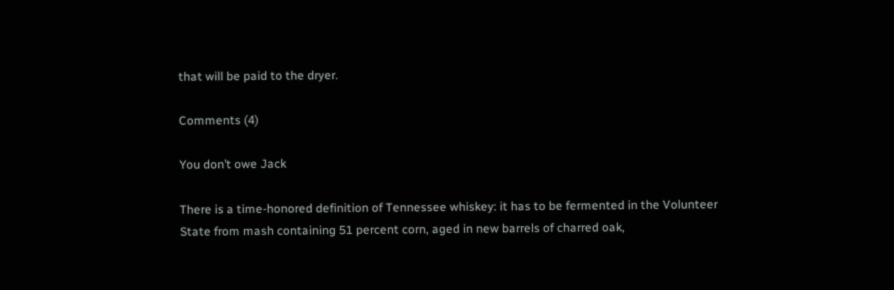that will be paid to the dryer.

Comments (4)

You don’t owe Jack

There is a time-honored definition of Tennessee whiskey: it has to be fermented in the Volunteer State from mash containing 51 percent corn, aged in new barrels of charred oak,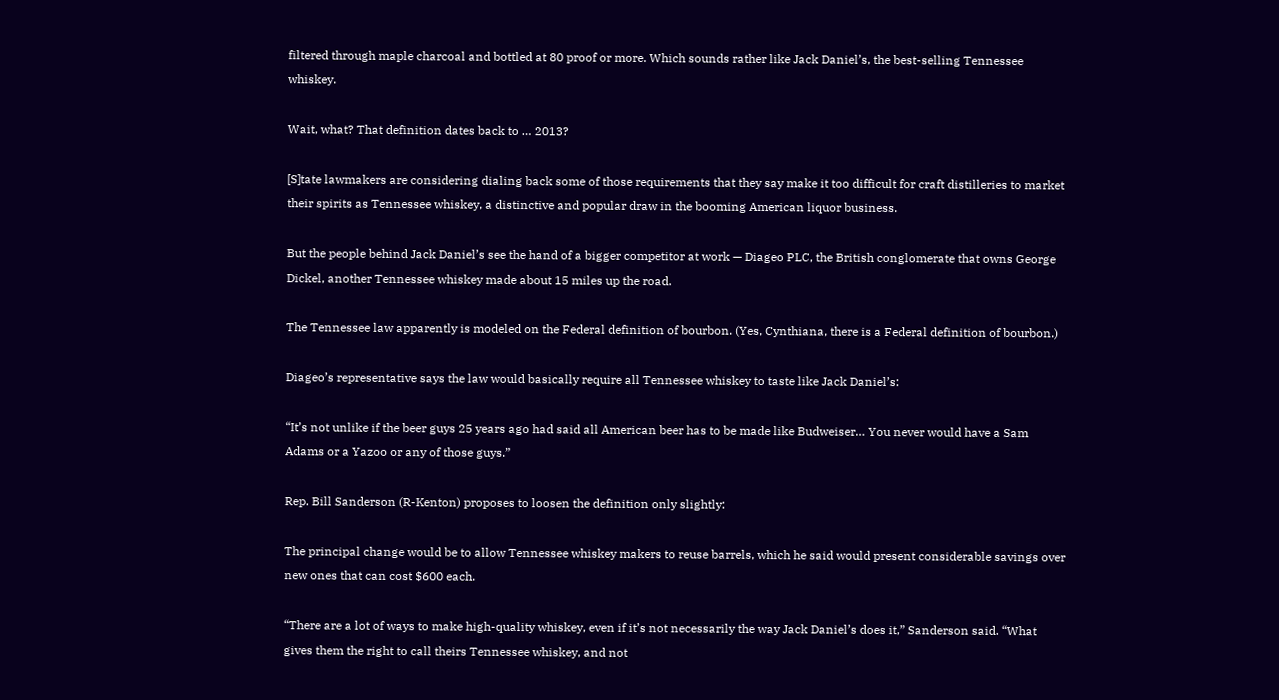filtered through maple charcoal and bottled at 80 proof or more. Which sounds rather like Jack Daniel’s, the best-selling Tennessee whiskey.

Wait, what? That definition dates back to … 2013?

[S]tate lawmakers are considering dialing back some of those requirements that they say make it too difficult for craft distilleries to market their spirits as Tennessee whiskey, a distinctive and popular draw in the booming American liquor business.

But the people behind Jack Daniel’s see the hand of a bigger competitor at work — Diageo PLC, the British conglomerate that owns George Dickel, another Tennessee whiskey made about 15 miles up the road.

The Tennessee law apparently is modeled on the Federal definition of bourbon. (Yes, Cynthiana, there is a Federal definition of bourbon.)

Diageo’s representative says the law would basically require all Tennessee whiskey to taste like Jack Daniel’s:

“It’s not unlike if the beer guys 25 years ago had said all American beer has to be made like Budweiser… You never would have a Sam Adams or a Yazoo or any of those guys.”

Rep. Bill Sanderson (R-Kenton) proposes to loosen the definition only slightly:

The principal change would be to allow Tennessee whiskey makers to reuse barrels, which he said would present considerable savings over new ones that can cost $600 each.

“There are a lot of ways to make high-quality whiskey, even if it’s not necessarily the way Jack Daniel’s does it,” Sanderson said. “What gives them the right to call theirs Tennessee whiskey, and not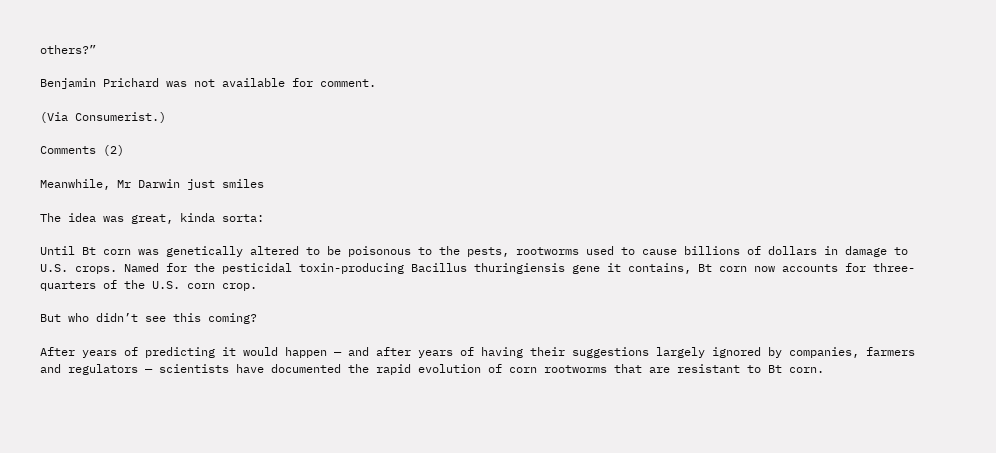others?”

Benjamin Prichard was not available for comment.

(Via Consumerist.)

Comments (2)

Meanwhile, Mr Darwin just smiles

The idea was great, kinda sorta:

Until Bt corn was genetically altered to be poisonous to the pests, rootworms used to cause billions of dollars in damage to U.S. crops. Named for the pesticidal toxin-producing Bacillus thuringiensis gene it contains, Bt corn now accounts for three-quarters of the U.S. corn crop.

But who didn’t see this coming?

After years of predicting it would happen — and after years of having their suggestions largely ignored by companies, farmers and regulators — scientists have documented the rapid evolution of corn rootworms that are resistant to Bt corn.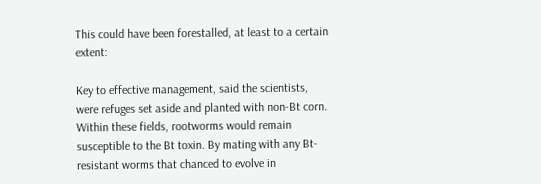This could have been forestalled, at least to a certain extent:

Key to effective management, said the scientists, were refuges set aside and planted with non-Bt corn. Within these fields, rootworms would remain susceptible to the Bt toxin. By mating with any Bt-resistant worms that chanced to evolve in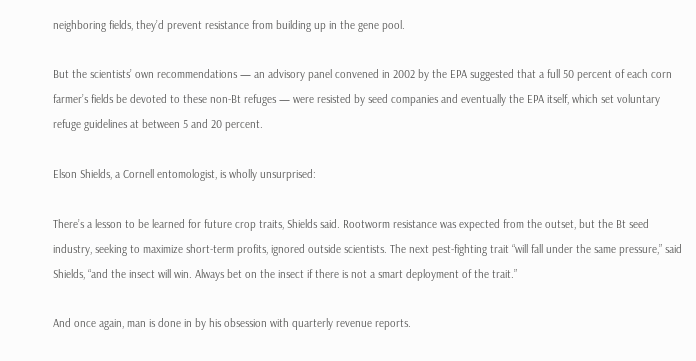neighboring fields, they’d prevent resistance from building up in the gene pool.

But the scientists’ own recommendations — an advisory panel convened in 2002 by the EPA suggested that a full 50 percent of each corn farmer’s fields be devoted to these non-Bt refuges — were resisted by seed companies and eventually the EPA itself, which set voluntary refuge guidelines at between 5 and 20 percent.

Elson Shields, a Cornell entomologist, is wholly unsurprised:

There’s a lesson to be learned for future crop traits, Shields said. Rootworm resistance was expected from the outset, but the Bt seed industry, seeking to maximize short-term profits, ignored outside scientists. The next pest-fighting trait “will fall under the same pressure,” said Shields, “and the insect will win. Always bet on the insect if there is not a smart deployment of the trait.”

And once again, man is done in by his obsession with quarterly revenue reports.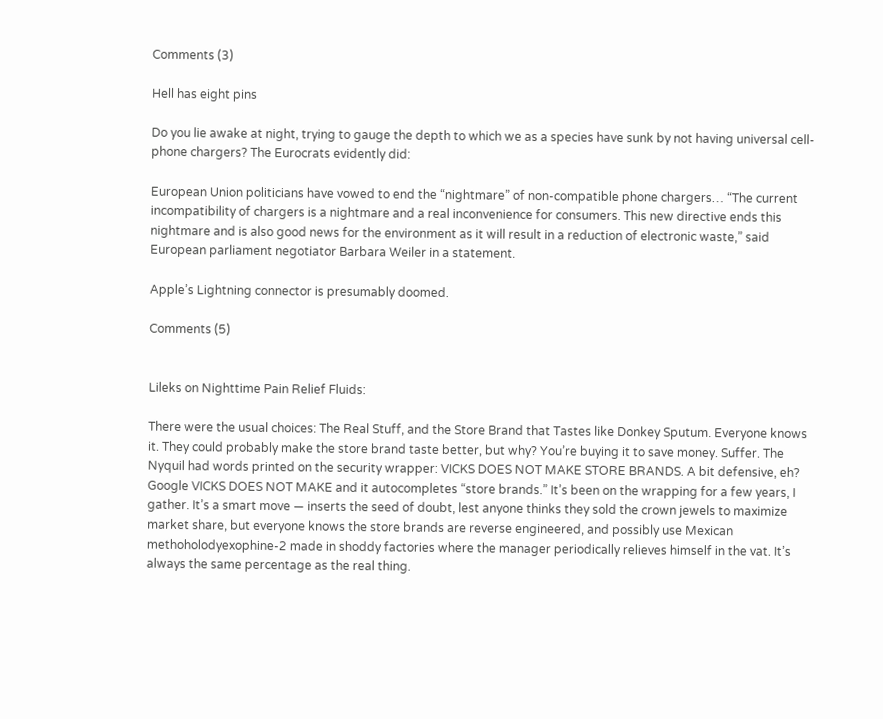Comments (3)

Hell has eight pins

Do you lie awake at night, trying to gauge the depth to which we as a species have sunk by not having universal cell-phone chargers? The Eurocrats evidently did:

European Union politicians have vowed to end the “nightmare” of non-compatible phone chargers… “The current incompatibility of chargers is a nightmare and a real inconvenience for consumers. This new directive ends this nightmare and is also good news for the environment as it will result in a reduction of electronic waste,” said European parliament negotiator Barbara Weiler in a statement.

Apple’s Lightning connector is presumably doomed.

Comments (5)


Lileks on Nighttime Pain Relief Fluids:

There were the usual choices: The Real Stuff, and the Store Brand that Tastes like Donkey Sputum. Everyone knows it. They could probably make the store brand taste better, but why? You’re buying it to save money. Suffer. The Nyquil had words printed on the security wrapper: VICKS DOES NOT MAKE STORE BRANDS. A bit defensive, eh? Google VICKS DOES NOT MAKE and it autocompletes “store brands.” It’s been on the wrapping for a few years, I gather. It’s a smart move — inserts the seed of doubt, lest anyone thinks they sold the crown jewels to maximize market share, but everyone knows the store brands are reverse engineered, and possibly use Mexican methoholodyexophine-2 made in shoddy factories where the manager periodically relieves himself in the vat. It’s always the same percentage as the real thing.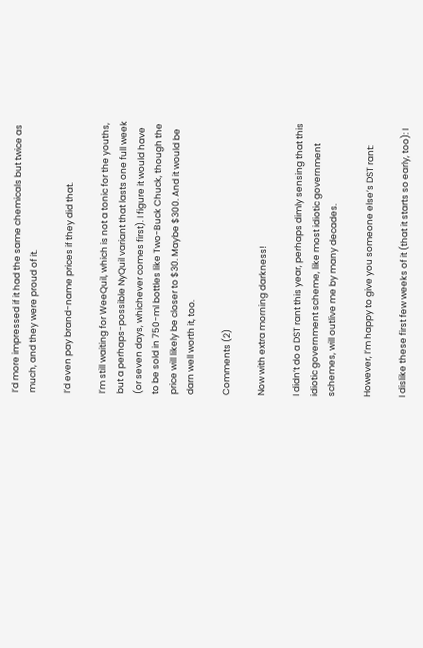I’d more impressed if it had the same chemicals but twice as much, and they were proud of it.

I’d even pay brand-name prices if they did that.

I’m still waiting for WeeQuil, which is not a tonic for the youths, but a perhaps-possible NyQuil variant that lasts one full week (or seven days, whichever comes first). I figure it would have to be sold in 750-ml bottles like Two-Buck Chuck, though the price will likely be closer to $30. Maybe $300. And it would be darn well worth it, too.

Comments (2)

Now with extra morning darkness!

I didn’t do a DST rant this year, perhaps dimly sensing that this idiotic government scheme, like most idiotic government schemes, will outlive me by many decades.

However, I’m happy to give you someone else’s DST rant:

I dislike these first few weeks of it (that it starts so early, too): I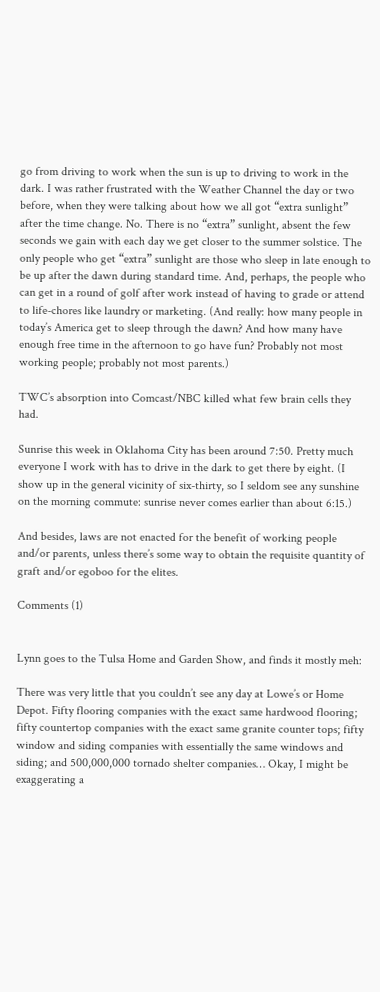go from driving to work when the sun is up to driving to work in the dark. I was rather frustrated with the Weather Channel the day or two before, when they were talking about how we all got “extra sunlight” after the time change. No. There is no “extra” sunlight, absent the few seconds we gain with each day we get closer to the summer solstice. The only people who get “extra” sunlight are those who sleep in late enough to be up after the dawn during standard time. And, perhaps, the people who can get in a round of golf after work instead of having to grade or attend to life-chores like laundry or marketing. (And really: how many people in today’s America get to sleep through the dawn? And how many have enough free time in the afternoon to go have fun? Probably not most working people; probably not most parents.)

TWC’s absorption into Comcast/NBC killed what few brain cells they had.

Sunrise this week in Oklahoma City has been around 7:50. Pretty much everyone I work with has to drive in the dark to get there by eight. (I show up in the general vicinity of six-thirty, so I seldom see any sunshine on the morning commute: sunrise never comes earlier than about 6:15.)

And besides, laws are not enacted for the benefit of working people and/or parents, unless there’s some way to obtain the requisite quantity of graft and/or egoboo for the elites.

Comments (1)


Lynn goes to the Tulsa Home and Garden Show, and finds it mostly meh:

There was very little that you couldn’t see any day at Lowe’s or Home Depot. Fifty flooring companies with the exact same hardwood flooring; fifty countertop companies with the exact same granite counter tops; fifty window and siding companies with essentially the same windows and siding; and 500,000,000 tornado shelter companies… Okay, I might be exaggerating a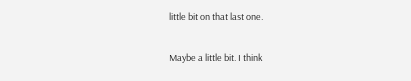little bit on that last one.

Maybe a little bit. I think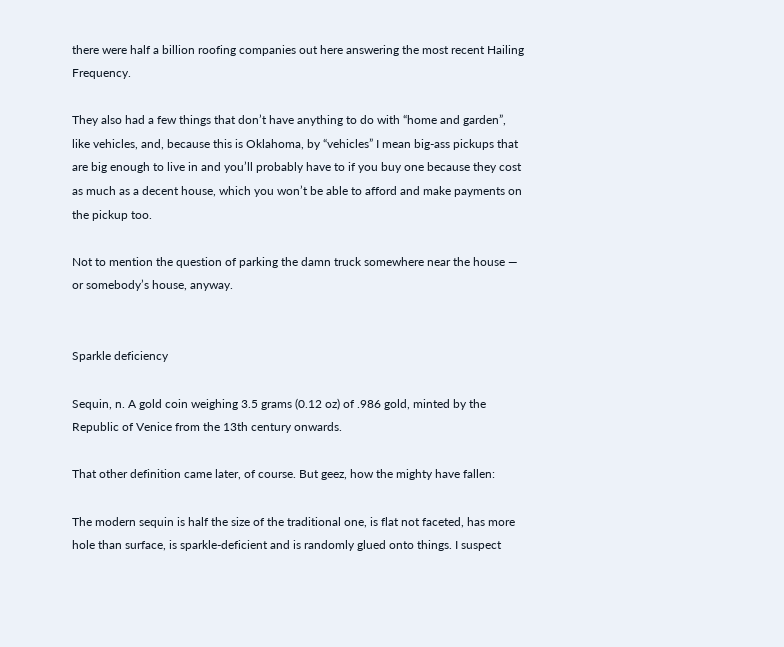there were half a billion roofing companies out here answering the most recent Hailing Frequency.

They also had a few things that don’t have anything to do with “home and garden”, like vehicles, and, because this is Oklahoma, by “vehicles” I mean big-ass pickups that are big enough to live in and you’ll probably have to if you buy one because they cost as much as a decent house, which you won’t be able to afford and make payments on the pickup too.

Not to mention the question of parking the damn truck somewhere near the house — or somebody’s house, anyway.


Sparkle deficiency

Sequin, n. A gold coin weighing 3.5 grams (0.12 oz) of .986 gold, minted by the Republic of Venice from the 13th century onwards.

That other definition came later, of course. But geez, how the mighty have fallen:

The modern sequin is half the size of the traditional one, is flat not faceted, has more hole than surface, is sparkle-deficient and is randomly glued onto things. I suspect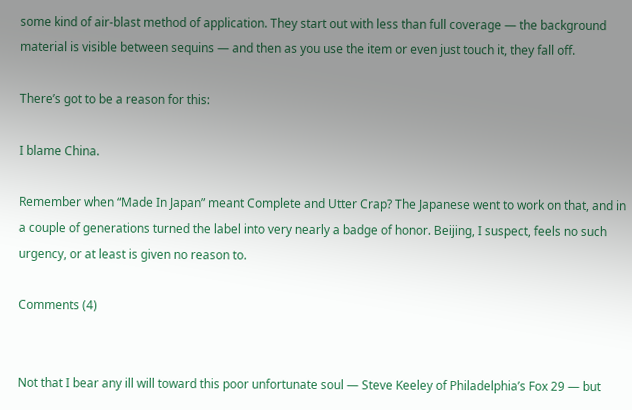some kind of air-blast method of application. They start out with less than full coverage — the background material is visible between sequins — and then as you use the item or even just touch it, they fall off.

There’s got to be a reason for this:

I blame China.

Remember when “Made In Japan” meant Complete and Utter Crap? The Japanese went to work on that, and in a couple of generations turned the label into very nearly a badge of honor. Beijing, I suspect, feels no such urgency, or at least is given no reason to.

Comments (4)


Not that I bear any ill will toward this poor unfortunate soul — Steve Keeley of Philadelphia’s Fox 29 — but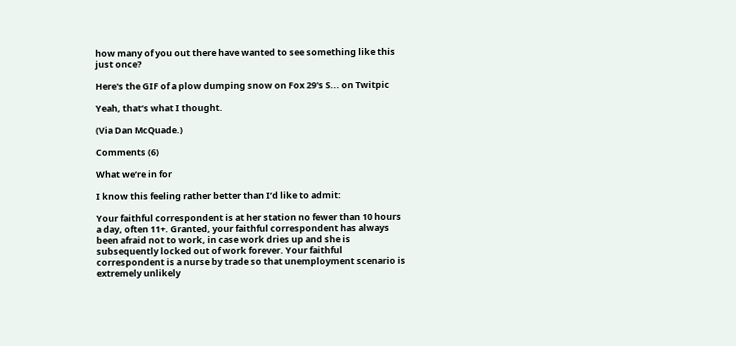how many of you out there have wanted to see something like this just once?

Here's the GIF of a plow dumping snow on Fox 29's S... on Twitpic

Yeah, that’s what I thought.

(Via Dan McQuade.)

Comments (6)

What we’re in for

I know this feeling rather better than I’d like to admit:

Your faithful correspondent is at her station no fewer than 10 hours a day, often 11+. Granted, your faithful correspondent has always been afraid not to work, in case work dries up and she is subsequently locked out of work forever. Your faithful correspondent is a nurse by trade so that unemployment scenario is extremely unlikely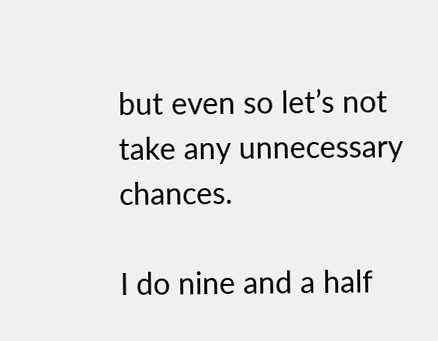but even so let’s not take any unnecessary chances.

I do nine and a half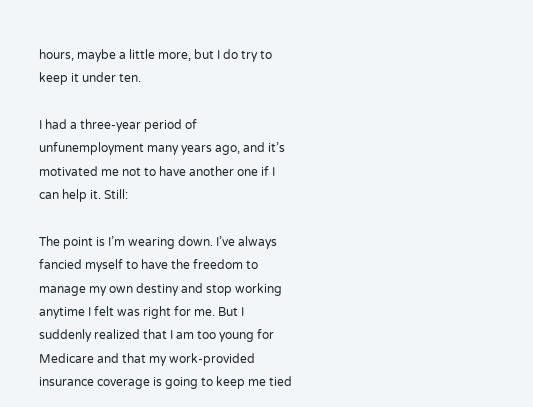hours, maybe a little more, but I do try to keep it under ten.

I had a three-year period of unfunemployment many years ago, and it’s motivated me not to have another one if I can help it. Still:

The point is I’m wearing down. I’ve always fancied myself to have the freedom to manage my own destiny and stop working anytime I felt was right for me. But I suddenly realized that I am too young for Medicare and that my work-provided insurance coverage is going to keep me tied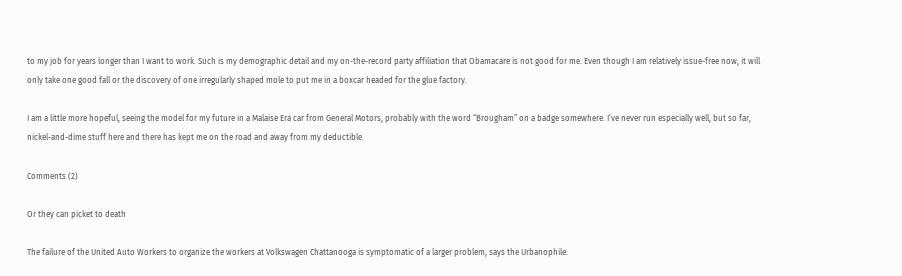to my job for years longer than I want to work. Such is my demographic detail and my on-the-record party affiliation that Obamacare is not good for me. Even though I am relatively issue-free now, it will only take one good fall or the discovery of one irregularly shaped mole to put me in a boxcar headed for the glue factory.

I am a little more hopeful, seeing the model for my future in a Malaise Era car from General Motors, probably with the word “Brougham” on a badge somewhere. I’ve never run especially well, but so far, nickel-and-dime stuff here and there has kept me on the road and away from my deductible.

Comments (2)

Or they can picket to death

The failure of the United Auto Workers to organize the workers at Volkswagen Chattanooga is symptomatic of a larger problem, says the Urbanophile: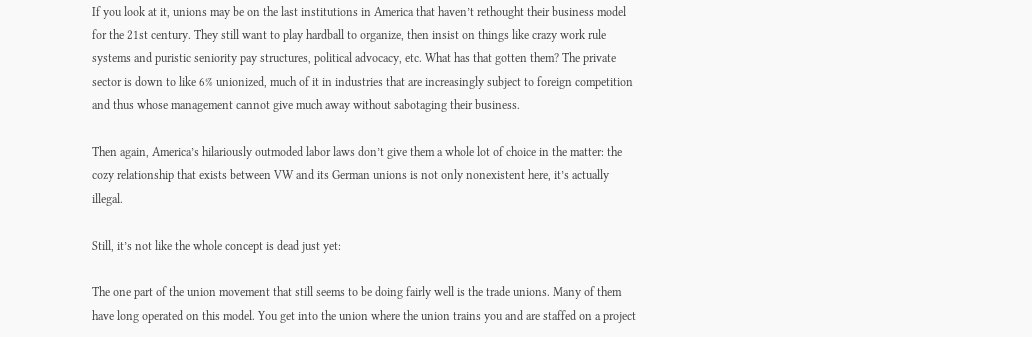If you look at it, unions may be on the last institutions in America that haven’t rethought their business model for the 21st century. They still want to play hardball to organize, then insist on things like crazy work rule systems and puristic seniority pay structures, political advocacy, etc. What has that gotten them? The private sector is down to like 6% unionized, much of it in industries that are increasingly subject to foreign competition and thus whose management cannot give much away without sabotaging their business.

Then again, America’s hilariously outmoded labor laws don’t give them a whole lot of choice in the matter: the cozy relationship that exists between VW and its German unions is not only nonexistent here, it’s actually illegal.

Still, it’s not like the whole concept is dead just yet:

The one part of the union movement that still seems to be doing fairly well is the trade unions. Many of them have long operated on this model. You get into the union where the union trains you and are staffed on a project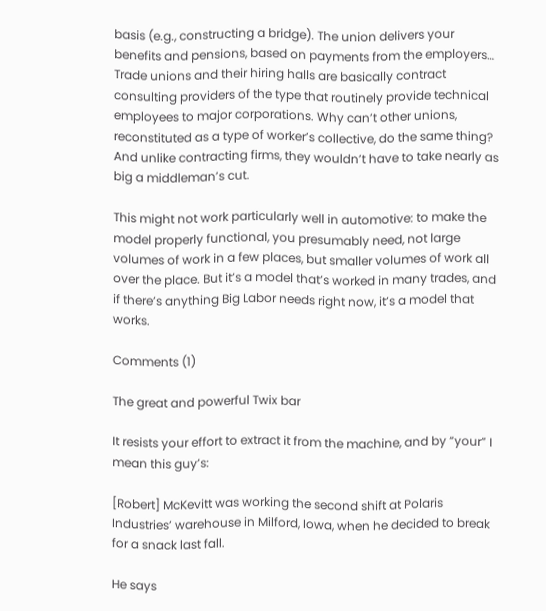basis (e.g., constructing a bridge). The union delivers your benefits and pensions, based on payments from the employers… Trade unions and their hiring halls are basically contract consulting providers of the type that routinely provide technical employees to major corporations. Why can’t other unions, reconstituted as a type of worker’s collective, do the same thing? And unlike contracting firms, they wouldn’t have to take nearly as big a middleman’s cut.

This might not work particularly well in automotive: to make the model properly functional, you presumably need, not large volumes of work in a few places, but smaller volumes of work all over the place. But it’s a model that’s worked in many trades, and if there’s anything Big Labor needs right now, it’s a model that works.

Comments (1)

The great and powerful Twix bar

It resists your effort to extract it from the machine, and by “your” I mean this guy’s:

[Robert] McKevitt was working the second shift at Polaris Industries’ warehouse in Milford, Iowa, when he decided to break for a snack last fall.

He says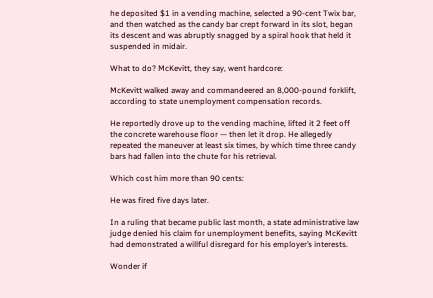he deposited $1 in a vending machine, selected a 90-cent Twix bar, and then watched as the candy bar crept forward in its slot, began its descent and was abruptly snagged by a spiral hook that held it suspended in midair.

What to do? McKevitt, they say, went hardcore:

McKevitt walked away and commandeered an 8,000-pound forklift, according to state unemployment compensation records.

He reportedly drove up to the vending machine, lifted it 2 feet off the concrete warehouse floor — then let it drop. He allegedly repeated the maneuver at least six times, by which time three candy bars had fallen into the chute for his retrieval.

Which cost him more than 90 cents:

He was fired five days later.

In a ruling that became public last month, a state administrative law judge denied his claim for unemployment benefits, saying McKevitt had demonstrated a willful disregard for his employer’s interests.

Wonder if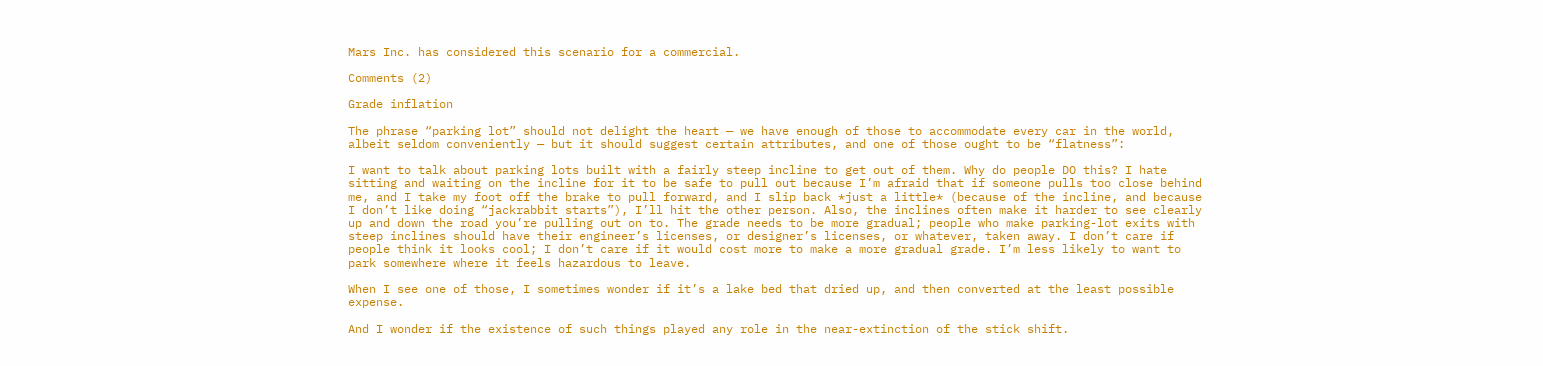Mars Inc. has considered this scenario for a commercial.

Comments (2)

Grade inflation

The phrase “parking lot” should not delight the heart — we have enough of those to accommodate every car in the world, albeit seldom conveniently — but it should suggest certain attributes, and one of those ought to be “flatness”:

I want to talk about parking lots built with a fairly steep incline to get out of them. Why do people DO this? I hate sitting and waiting on the incline for it to be safe to pull out because I’m afraid that if someone pulls too close behind me, and I take my foot off the brake to pull forward, and I slip back *just a little* (because of the incline, and because I don’t like doing “jackrabbit starts”), I’ll hit the other person. Also, the inclines often make it harder to see clearly up and down the road you’re pulling out on to. The grade needs to be more gradual; people who make parking-lot exits with steep inclines should have their engineer’s licenses, or designer’s licenses, or whatever, taken away. I don’t care if people think it looks cool; I don’t care if it would cost more to make a more gradual grade. I’m less likely to want to park somewhere where it feels hazardous to leave.

When I see one of those, I sometimes wonder if it’s a lake bed that dried up, and then converted at the least possible expense.

And I wonder if the existence of such things played any role in the near-extinction of the stick shift.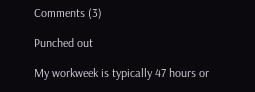Comments (3)

Punched out

My workweek is typically 47 hours or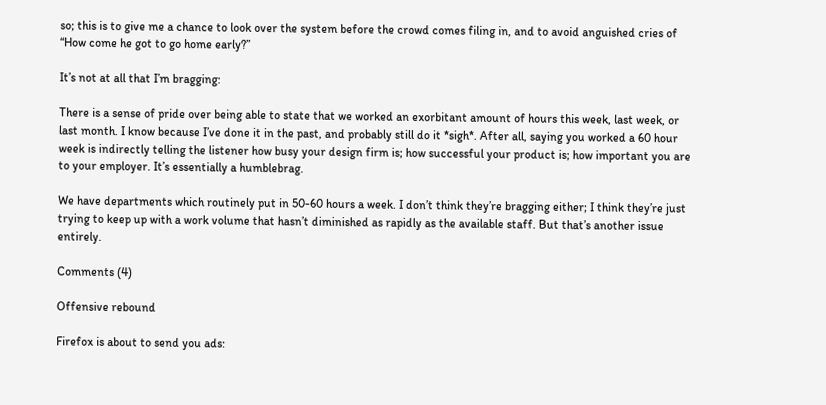so; this is to give me a chance to look over the system before the crowd comes filing in, and to avoid anguished cries of “How come he got to go home early?”

It’s not at all that I’m bragging:

There is a sense of pride over being able to state that we worked an exorbitant amount of hours this week, last week, or last month. I know because I’ve done it in the past, and probably still do it *sigh*. After all, saying you worked a 60 hour week is indirectly telling the listener how busy your design firm is; how successful your product is; how important you are to your employer. It’s essentially a humblebrag.

We have departments which routinely put in 50-60 hours a week. I don’t think they’re bragging either; I think they’re just trying to keep up with a work volume that hasn’t diminished as rapidly as the available staff. But that’s another issue entirely.

Comments (4)

Offensive rebound

Firefox is about to send you ads: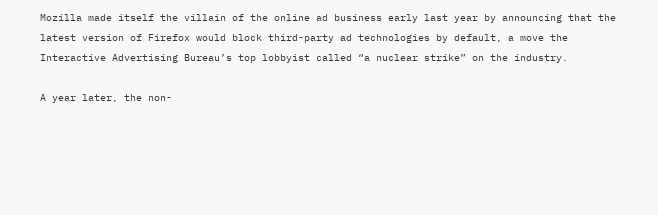Mozilla made itself the villain of the online ad business early last year by announcing that the latest version of Firefox would block third-party ad technologies by default, a move the Interactive Advertising Bureau’s top lobbyist called “a nuclear strike” on the industry.

A year later, the non-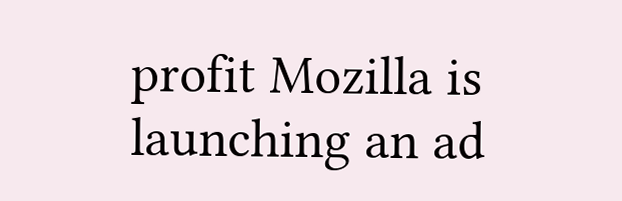profit Mozilla is launching an ad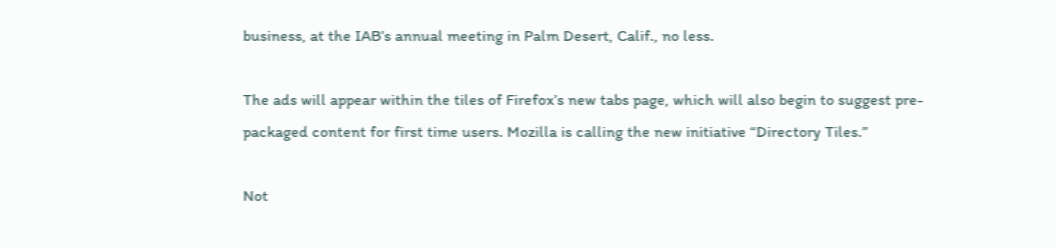business, at the IAB’s annual meeting in Palm Desert, Calif., no less.

The ads will appear within the tiles of Firefox’s new tabs page, which will also begin to suggest pre-packaged content for first time users. Mozilla is calling the new initiative “Directory Tiles.”

Not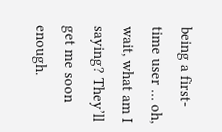being a first-time user … oh, wait, what am I saying? They’ll get me soon enough.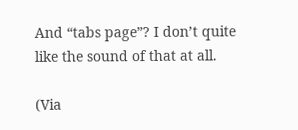And “tabs page”? I don’t quite like the sound of that at all.

(Via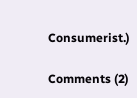Consumerist.)

Comments (2)